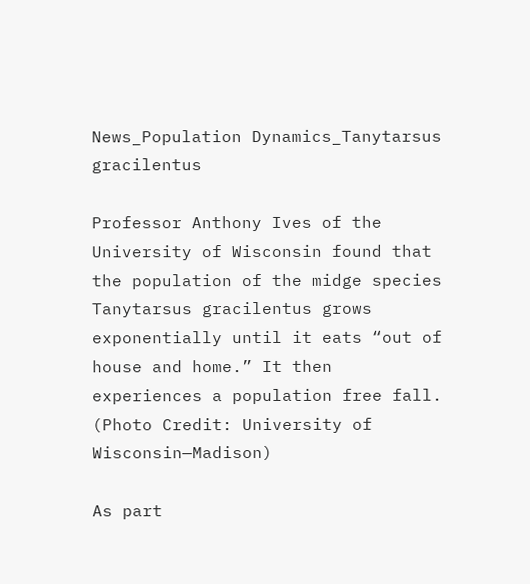News_Population Dynamics_Tanytarsus gracilentus

Professor Anthony Ives of the University of Wisconsin found that the population of the midge species Tanytarsus gracilentus grows exponentially until it eats “out of house and home.” It then experiences a population free fall. (Photo Credit: University of Wisconsin—Madison)

As part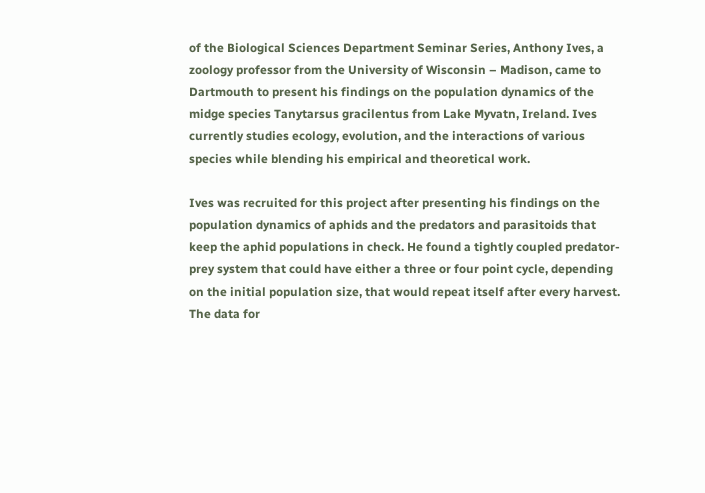of the Biological Sciences Department Seminar Series, Anthony Ives, a zoology professor from the University of Wisconsin – Madison, came to Dartmouth to present his findings on the population dynamics of the midge species Tanytarsus gracilentus from Lake Myvatn, Ireland. Ives currently studies ecology, evolution, and the interactions of various species while blending his empirical and theoretical work.

Ives was recruited for this project after presenting his findings on the population dynamics of aphids and the predators and parasitoids that keep the aphid populations in check. He found a tightly coupled predator-prey system that could have either a three or four point cycle, depending on the initial population size, that would repeat itself after every harvest. The data for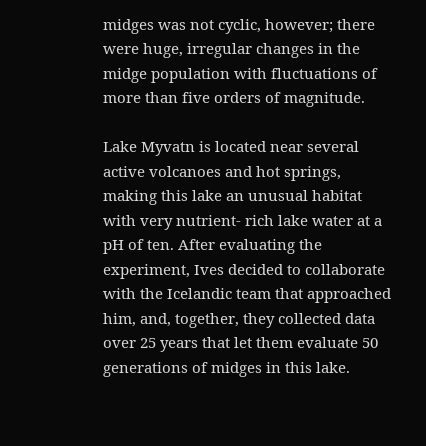midges was not cyclic, however; there were huge, irregular changes in the midge population with fluctuations of more than five orders of magnitude.

Lake Myvatn is located near several active volcanoes and hot springs, making this lake an unusual habitat with very nutrient- rich lake water at a pH of ten. After evaluating the experiment, Ives decided to collaborate with the Icelandic team that approached him, and, together, they collected data over 25 years that let them evaluate 50 generations of midges in this lake.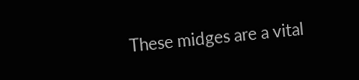These midges are a vital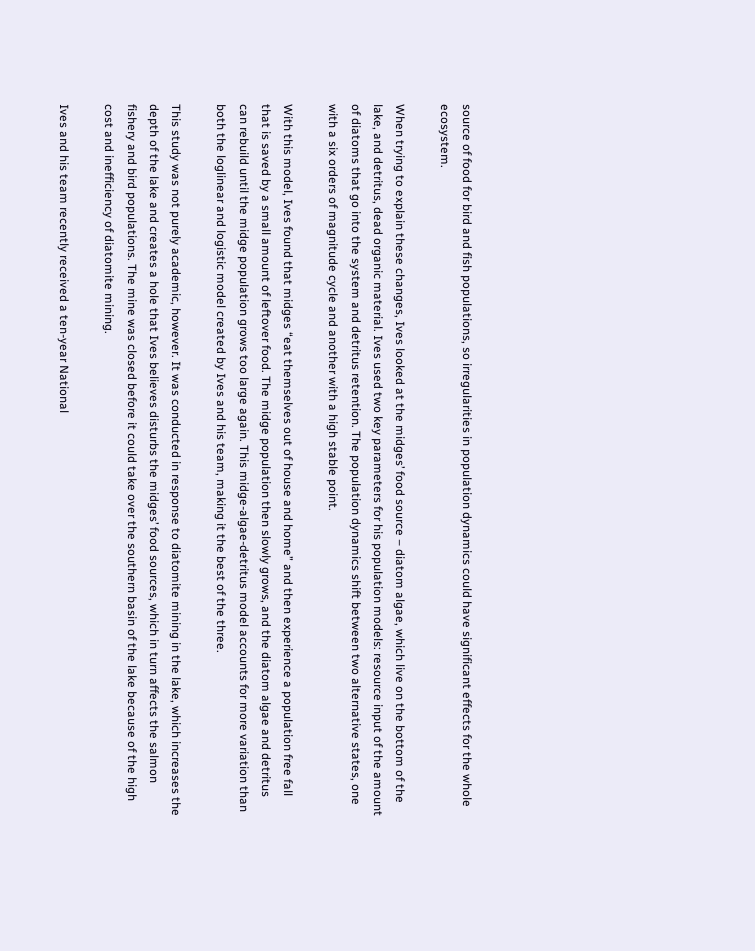source of food for bird and fish populations, so irregularities in population dynamics could have significant effects for the whole ecosystem.

When trying to explain these changes, Ives looked at the midges’ food source – diatom algae, which live on the bottom of the lake, and detritus, dead organic material. Ives used two key parameters for his population models: resource input of the amount of diatoms that go into the system and detritus retention. The population dynamics shift between two alternative states, one with a six orders of magnitude cycle and another with a high stable point.

With this model, Ives found that midges “eat themselves out of house and home” and then experience a population free fall that is saved by a small amount of leftover food. The midge population then slowly grows, and the diatom algae and detritus can rebuild until the midge population grows too large again. This midge-algae-detritus model accounts for more variation than both the loglinear and logistic model created by Ives and his team, making it the best of the three.

This study was not purely academic, however. It was conducted in response to diatomite mining in the lake, which increases the depth of the lake and creates a hole that Ives believes disturbs the midges’ food sources, which in turn affects the salmon fishery and bird populations. The mine was closed before it could take over the southern basin of the lake because of the high cost and inefficiency of diatomite mining.

Ives and his team recently received a ten-year National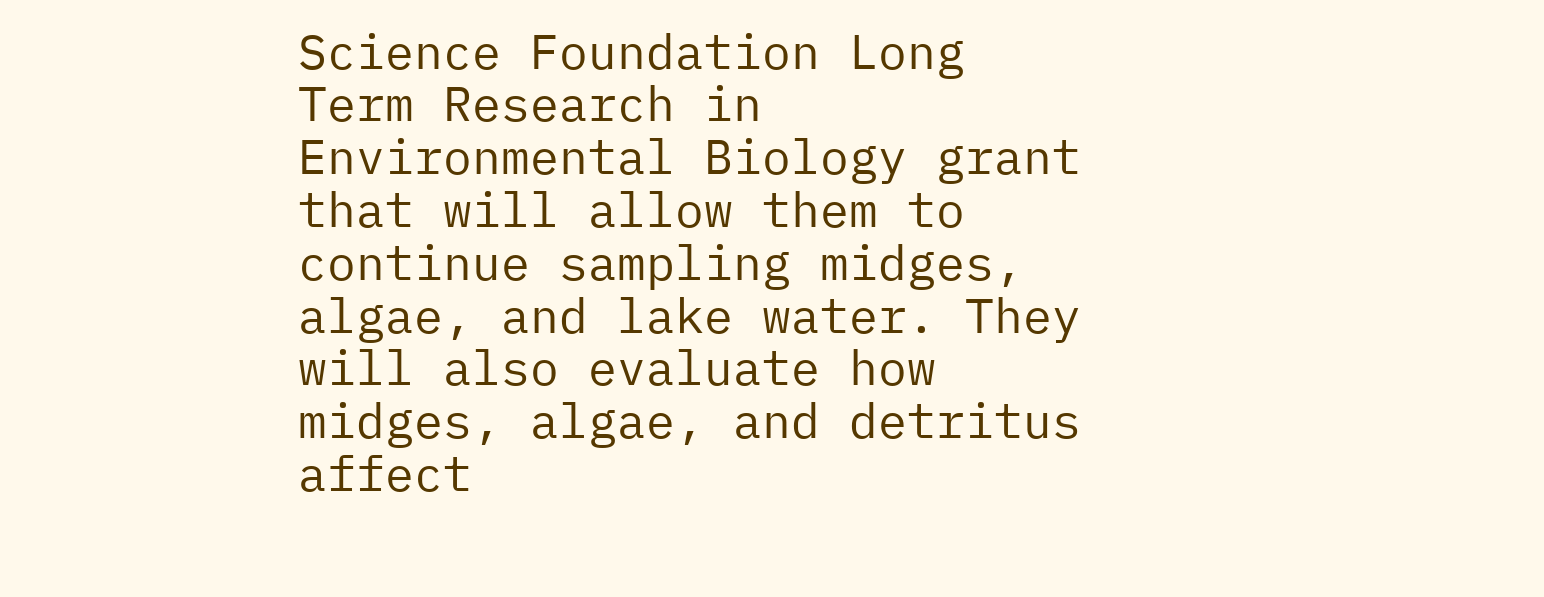Science Foundation Long Term Research in Environmental Biology grant that will allow them to continue sampling midges, algae, and lake water. They will also evaluate how midges, algae, and detritus affect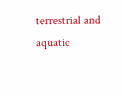terrestrial and aquatic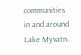communities in and around Lake Myvatn.